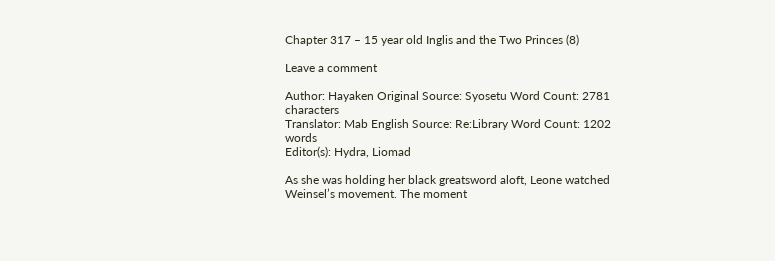Chapter 317 – 15 year old Inglis and the Two Princes (8)

Leave a comment

Author: Hayaken Original Source: Syosetu Word Count: 2781 characters
Translator: Mab English Source: Re:Library Word Count: 1202 words
Editor(s): Hydra, Liomad

As she was holding her black greatsword aloft, Leone watched Weinsel’s movement. The moment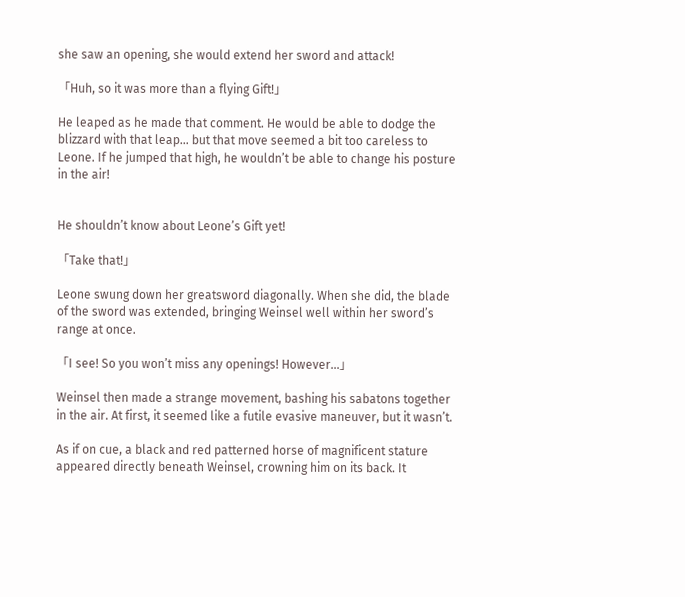she saw an opening, she would extend her sword and attack!

「Huh, so it was more than a flying Gift!」

He leaped as he made that comment. He would be able to dodge the blizzard with that leap… but that move seemed a bit too careless to Leone. If he jumped that high, he wouldn’t be able to change his posture in the air!


He shouldn’t know about Leone’s Gift yet!

「Take that!」

Leone swung down her greatsword diagonally. When she did, the blade of the sword was extended, bringing Weinsel well within her sword’s range at once.

「I see! So you won’t miss any openings! However…」

Weinsel then made a strange movement, bashing his sabatons together in the air. At first, it seemed like a futile evasive maneuver, but it wasn’t.

As if on cue, a black and red patterned horse of magnificent stature appeared directly beneath Weinsel, crowning him on its back. It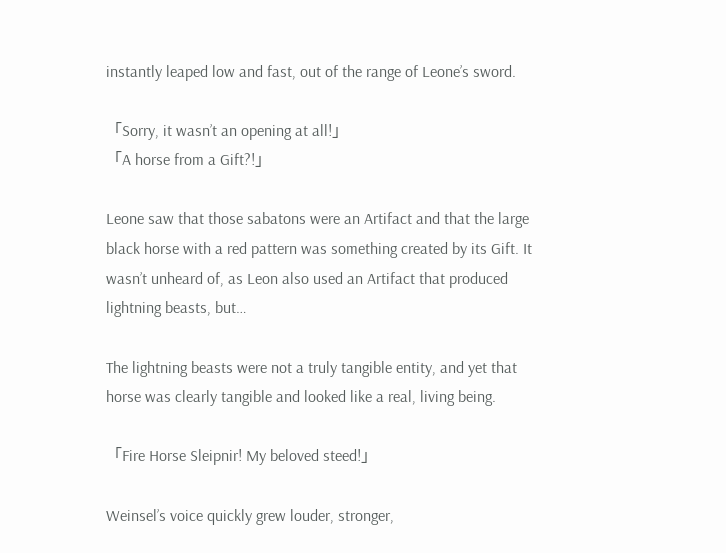instantly leaped low and fast, out of the range of Leone’s sword.

「Sorry, it wasn’t an opening at all!」
「A horse from a Gift?!」

Leone saw that those sabatons were an Artifact and that the large black horse with a red pattern was something created by its Gift. It wasn’t unheard of, as Leon also used an Artifact that produced lightning beasts, but…

The lightning beasts were not a truly tangible entity, and yet that horse was clearly tangible and looked like a real, living being.

「Fire Horse Sleipnir! My beloved steed!」

Weinsel’s voice quickly grew louder, stronger,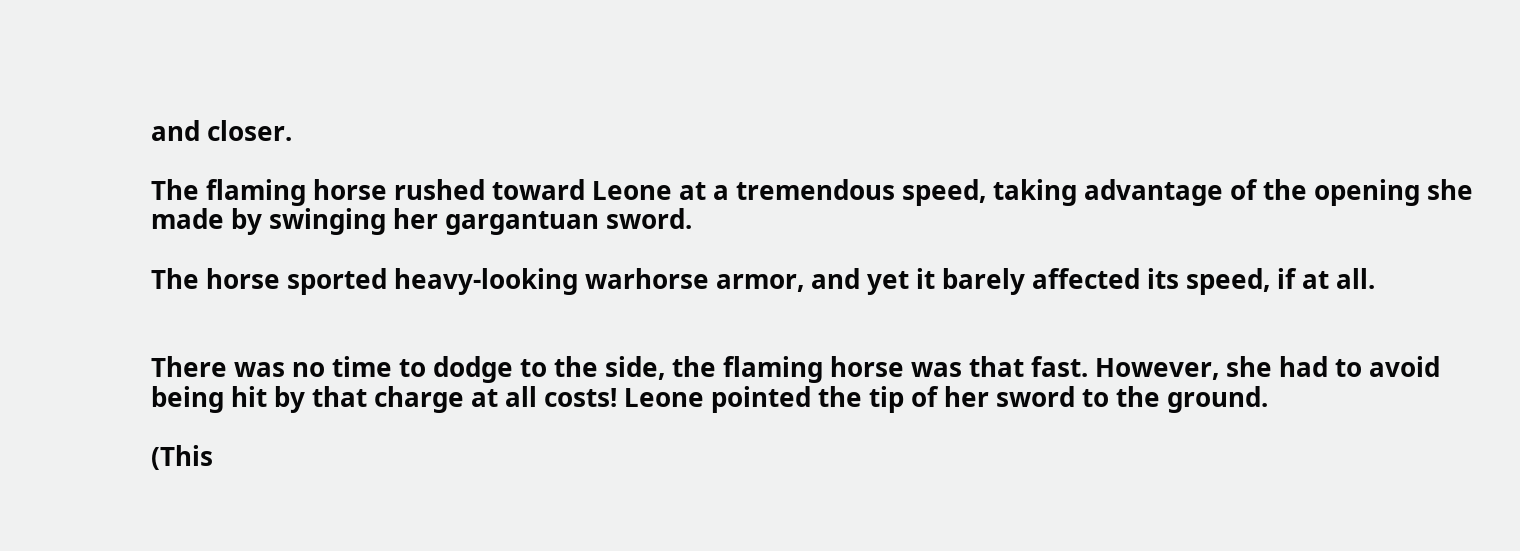and closer.

The flaming horse rushed toward Leone at a tremendous speed, taking advantage of the opening she made by swinging her gargantuan sword.

The horse sported heavy-looking warhorse armor, and yet it barely affected its speed, if at all.


There was no time to dodge to the side, the flaming horse was that fast. However, she had to avoid being hit by that charge at all costs! Leone pointed the tip of her sword to the ground.

(This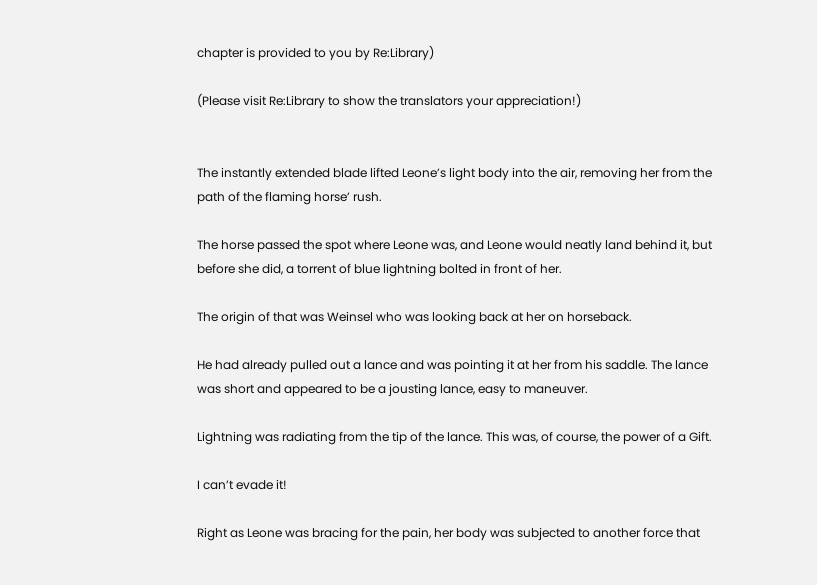chapter is provided to you by Re:Library)

(Please visit Re:Library to show the translators your appreciation!)


The instantly extended blade lifted Leone’s light body into the air, removing her from the path of the flaming horse’ rush.

The horse passed the spot where Leone was, and Leone would neatly land behind it, but before she did, a torrent of blue lightning bolted in front of her.

The origin of that was Weinsel who was looking back at her on horseback.

He had already pulled out a lance and was pointing it at her from his saddle. The lance was short and appeared to be a jousting lance, easy to maneuver.

Lightning was radiating from the tip of the lance. This was, of course, the power of a Gift.

I can’t evade it!

Right as Leone was bracing for the pain, her body was subjected to another force that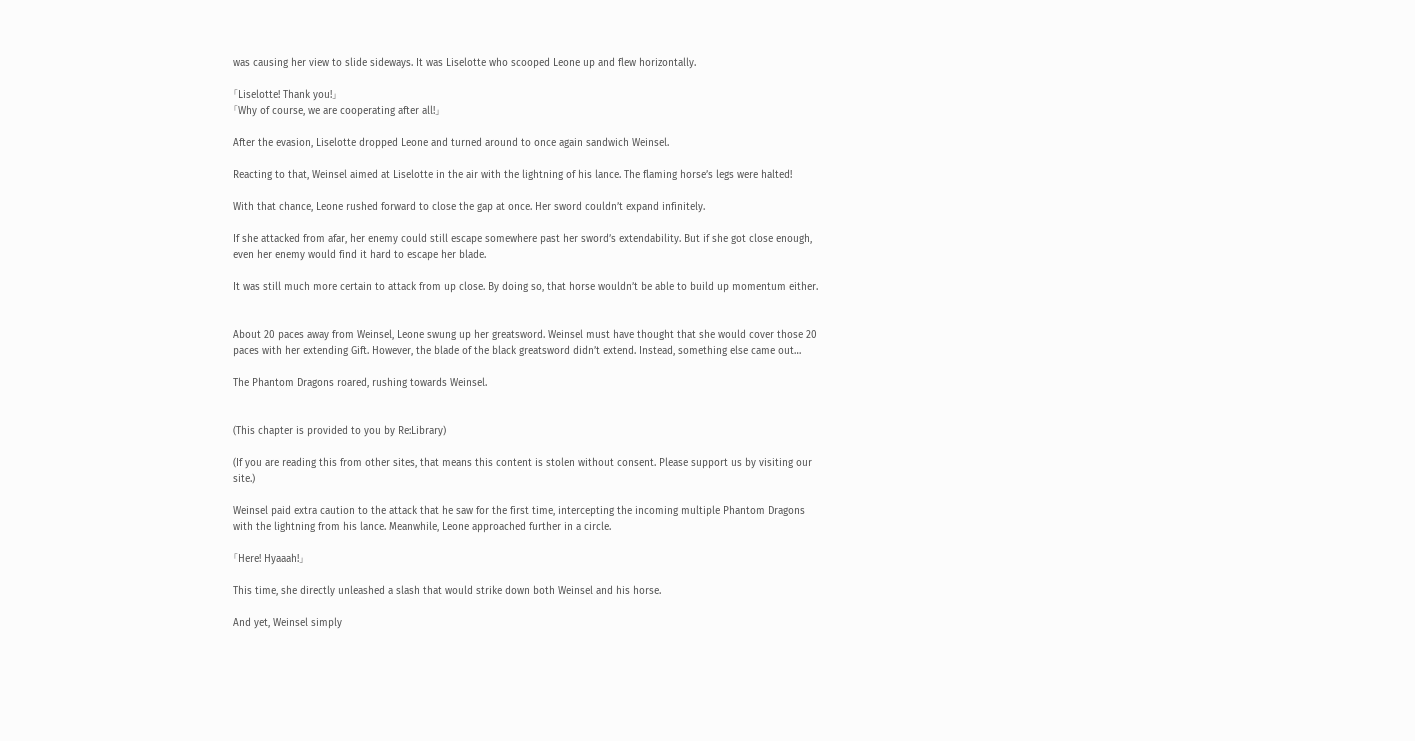was causing her view to slide sideways. It was Liselotte who scooped Leone up and flew horizontally.

「Liselotte! Thank you!」
「Why of course, we are cooperating after all!」

After the evasion, Liselotte dropped Leone and turned around to once again sandwich Weinsel.

Reacting to that, Weinsel aimed at Liselotte in the air with the lightning of his lance. The flaming horse’s legs were halted!

With that chance, Leone rushed forward to close the gap at once. Her sword couldn’t expand infinitely.

If she attacked from afar, her enemy could still escape somewhere past her sword’s extendability. But if she got close enough, even her enemy would find it hard to escape her blade.

It was still much more certain to attack from up close. By doing so, that horse wouldn’t be able to build up momentum either.


About 20 paces away from Weinsel, Leone swung up her greatsword. Weinsel must have thought that she would cover those 20 paces with her extending Gift. However, the blade of the black greatsword didn’t extend. Instead, something else came out…

The Phantom Dragons roared, rushing towards Weinsel.


(This chapter is provided to you by Re:Library)

(If you are reading this from other sites, that means this content is stolen without consent. Please support us by visiting our site.)

Weinsel paid extra caution to the attack that he saw for the first time, intercepting the incoming multiple Phantom Dragons with the lightning from his lance. Meanwhile, Leone approached further in a circle.

「Here! Hyaaah!」

This time, she directly unleashed a slash that would strike down both Weinsel and his horse.

And yet, Weinsel simply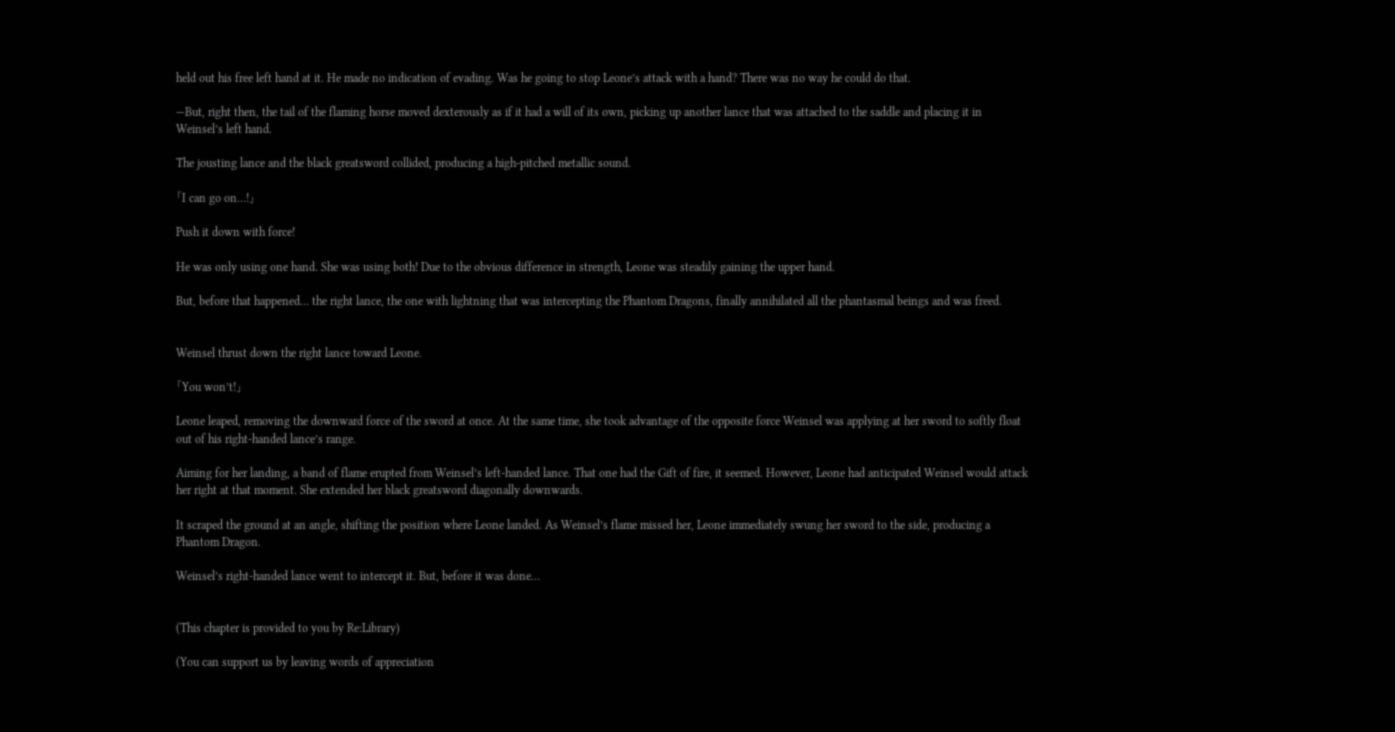held out his free left hand at it. He made no indication of evading. Was he going to stop Leone’s attack with a hand? There was no way he could do that.

—But, right then, the tail of the flaming horse moved dexterously as if it had a will of its own, picking up another lance that was attached to the saddle and placing it in Weinsel’s left hand.

The jousting lance and the black greatsword collided, producing a high-pitched metallic sound.

「I can go on…!」

Push it down with force!

He was only using one hand. She was using both! Due to the obvious difference in strength, Leone was steadily gaining the upper hand.

But, before that happened… the right lance, the one with lightning that was intercepting the Phantom Dragons, finally annihilated all the phantasmal beings and was freed.


Weinsel thrust down the right lance toward Leone.

「You won’t!」

Leone leaped, removing the downward force of the sword at once. At the same time, she took advantage of the opposite force Weinsel was applying at her sword to softly float out of his right-handed lance’s range.

Aiming for her landing, a band of flame erupted from Weinsel’s left-handed lance. That one had the Gift of fire, it seemed. However, Leone had anticipated Weinsel would attack her right at that moment. She extended her black greatsword diagonally downwards.

It scraped the ground at an angle, shifting the position where Leone landed. As Weinsel’s flame missed her, Leone immediately swung her sword to the side, producing a Phantom Dragon.

Weinsel’s right-handed lance went to intercept it. But, before it was done…


(This chapter is provided to you by Re:Library)

(You can support us by leaving words of appreciation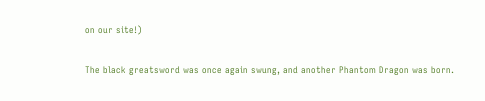on our site!)

The black greatsword was once again swung, and another Phantom Dragon was born.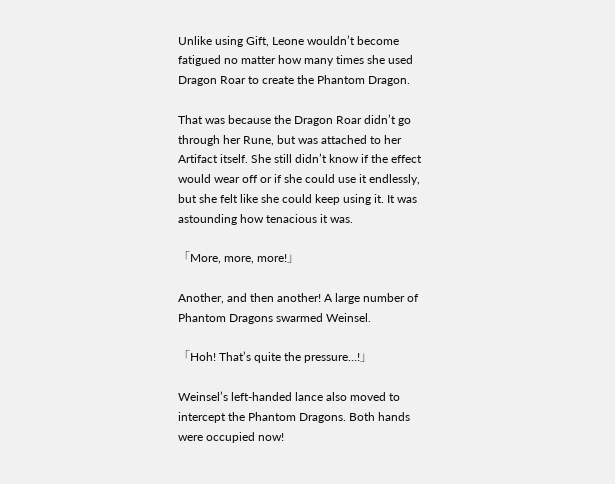Unlike using Gift, Leone wouldn’t become fatigued no matter how many times she used Dragon Roar to create the Phantom Dragon.

That was because the Dragon Roar didn’t go through her Rune, but was attached to her Artifact itself. She still didn’t know if the effect would wear off or if she could use it endlessly, but she felt like she could keep using it. It was astounding how tenacious it was.

「More, more, more!」

Another, and then another! A large number of Phantom Dragons swarmed Weinsel.

「Hoh! That’s quite the pressure…!」

Weinsel’s left-handed lance also moved to intercept the Phantom Dragons. Both hands were occupied now!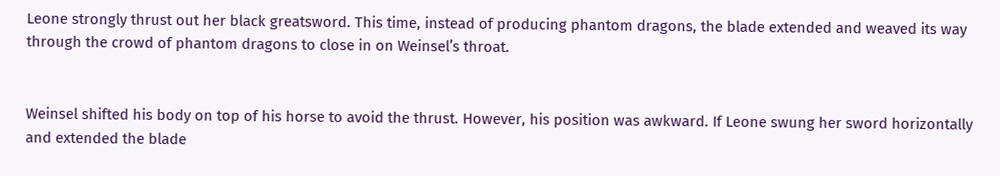Leone strongly thrust out her black greatsword. This time, instead of producing phantom dragons, the blade extended and weaved its way through the crowd of phantom dragons to close in on Weinsel’s throat.


Weinsel shifted his body on top of his horse to avoid the thrust. However, his position was awkward. If Leone swung her sword horizontally and extended the blade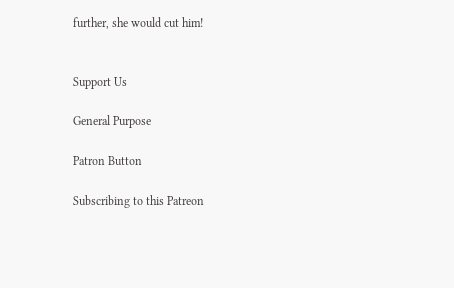further, she would cut him!


Support Us

General Purpose

Patron Button

Subscribing to this Patreon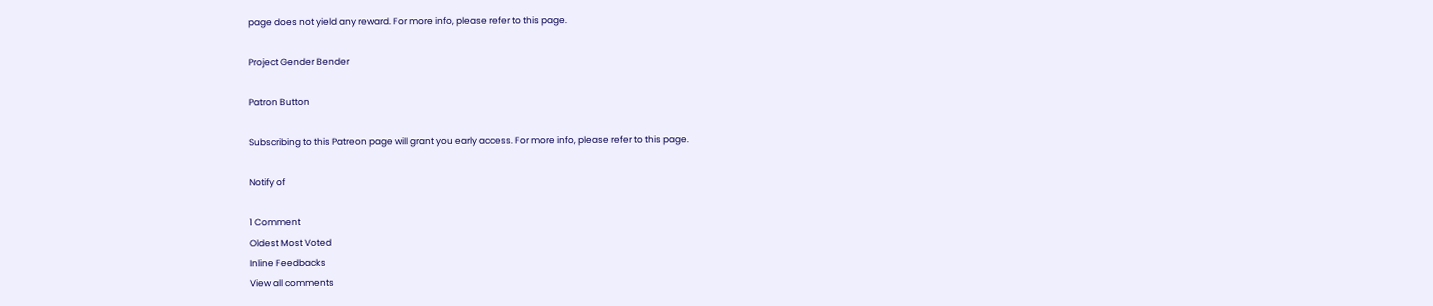page does not yield any reward. For more info, please refer to this page.

Project Gender Bender

Patron Button

Subscribing to this Patreon page will grant you early access. For more info, please refer to this page.

Notify of

1 Comment
Oldest Most Voted
Inline Feedbacks
View all comments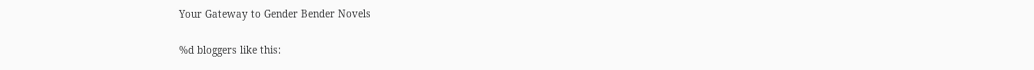Your Gateway to Gender Bender Novels

%d bloggers like this: